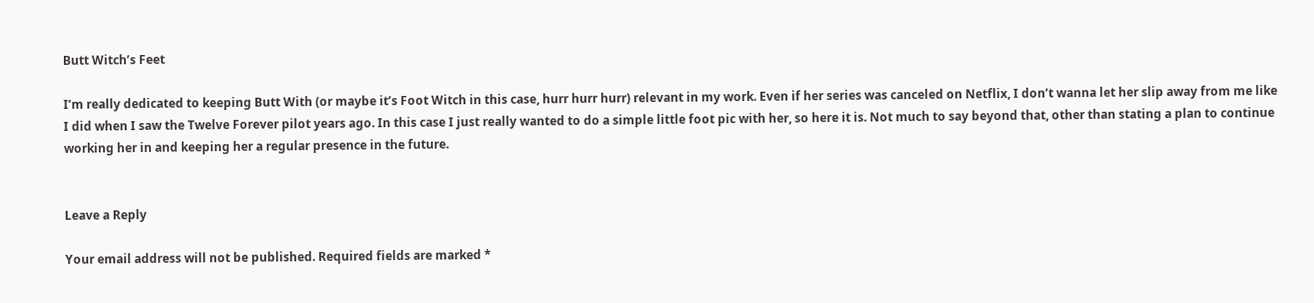Butt Witch’s Feet

I’m really dedicated to keeping Butt With (or maybe it’s Foot Witch in this case, hurr hurr hurr) relevant in my work. Even if her series was canceled on Netflix, I don’t wanna let her slip away from me like I did when I saw the Twelve Forever pilot years ago. In this case I just really wanted to do a simple little foot pic with her, so here it is. Not much to say beyond that, other than stating a plan to continue working her in and keeping her a regular presence in the future.


Leave a Reply

Your email address will not be published. Required fields are marked *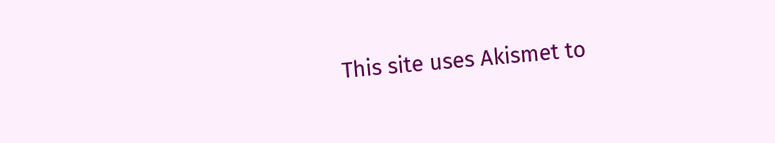This site uses Akismet to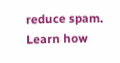reduce spam. Learn how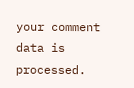your comment data is processed.